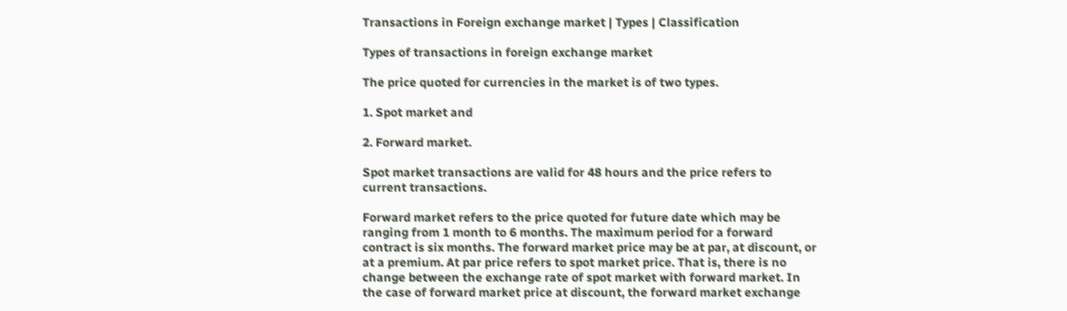Transactions in Foreign exchange market | Types | Classification

Types of transactions in foreign exchange market

The price quoted for currencies in the market is of two types.

1. Spot market and

2. Forward market.

Spot market transactions are valid for 48 hours and the price refers to current transactions.

Forward market refers to the price quoted for future date which may be ranging from 1 month to 6 months. The maximum period for a forward contract is six months. The forward market price may be at par, at discount, or at a premium. At par price refers to spot market price. That is, there is no change between the exchange rate of spot market with forward market. In the case of forward market price at discount, the forward market exchange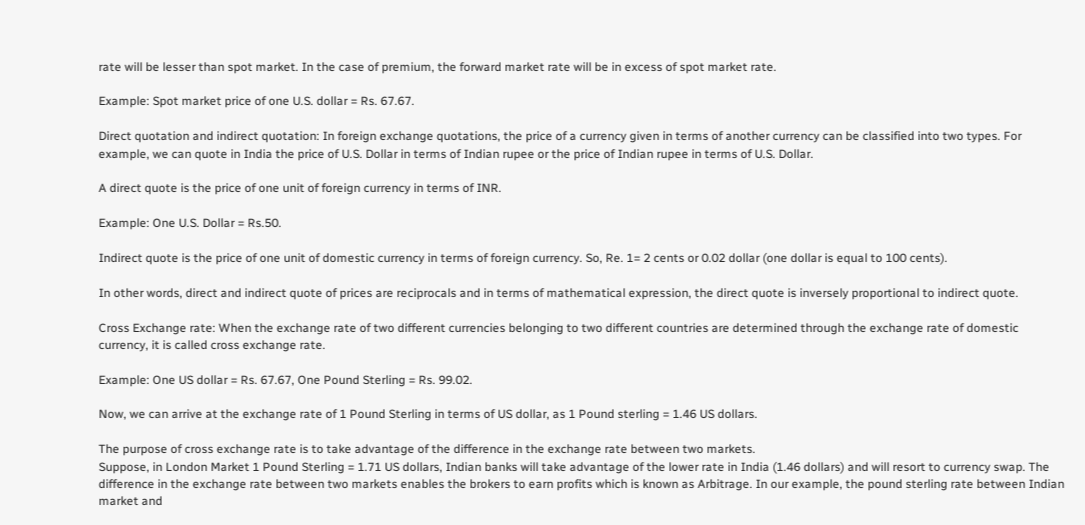rate will be lesser than spot market. In the case of premium, the forward market rate will be in excess of spot market rate.

Example: Spot market price of one U.S. dollar = Rs. 67.67.

Direct quotation and indirect quotation: In foreign exchange quotations, the price of a currency given in terms of another currency can be classified into two types. For example, we can quote in India the price of U.S. Dollar in terms of Indian rupee or the price of Indian rupee in terms of U.S. Dollar.

A direct quote is the price of one unit of foreign currency in terms of INR.

Example: One U.S. Dollar = Rs.50.

Indirect quote is the price of one unit of domestic currency in terms of foreign currency. So, Re. 1= 2 cents or 0.02 dollar (one dollar is equal to 100 cents).

In other words, direct and indirect quote of prices are reciprocals and in terms of mathematical expression, the direct quote is inversely proportional to indirect quote.

Cross Exchange rate: When the exchange rate of two different currencies belonging to two different countries are determined through the exchange rate of domestic currency, it is called cross exchange rate.

Example: One US dollar = Rs. 67.67, One Pound Sterling = Rs. 99.02.

Now, we can arrive at the exchange rate of 1 Pound Sterling in terms of US dollar, as 1 Pound sterling = 1.46 US dollars.

The purpose of cross exchange rate is to take advantage of the difference in the exchange rate between two markets.
Suppose, in London Market 1 Pound Sterling = 1.71 US dollars, Indian banks will take advantage of the lower rate in India (1.46 dollars) and will resort to currency swap. The difference in the exchange rate between two markets enables the brokers to earn profits which is known as Arbitrage. In our example, the pound sterling rate between Indian market and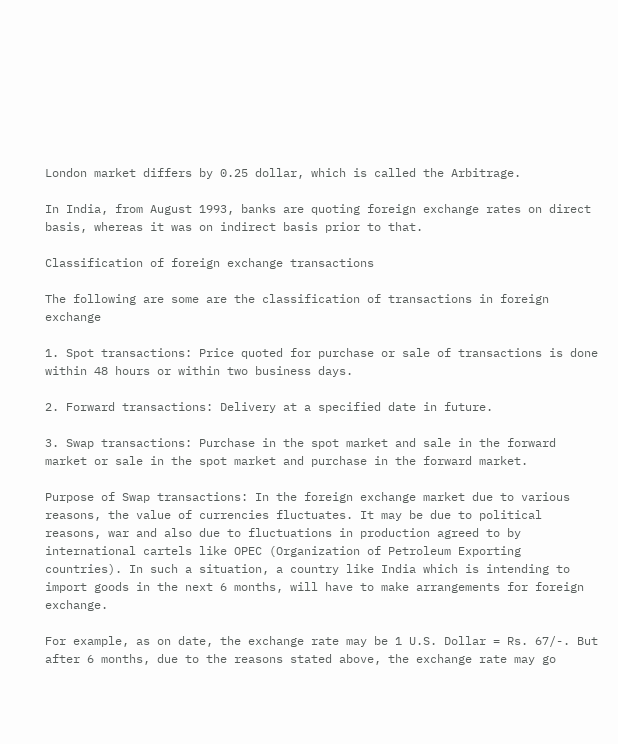London market differs by 0.25 dollar, which is called the Arbitrage.

In India, from August 1993, banks are quoting foreign exchange rates on direct basis, whereas it was on indirect basis prior to that.

Classification of foreign exchange transactions

The following are some are the classification of transactions in foreign exchange

1. Spot transactions: Price quoted for purchase or sale of transactions is done within 48 hours or within two business days.

2. Forward transactions: Delivery at a specified date in future.

3. Swap transactions: Purchase in the spot market and sale in the forward market or sale in the spot market and purchase in the forward market.

Purpose of Swap transactions: In the foreign exchange market due to various reasons, the value of currencies fluctuates. It may be due to political reasons, war and also due to fluctuations in production agreed to by international cartels like OPEC (Organization of Petroleum Exporting countries). In such a situation, a country like India which is intending to import goods in the next 6 months, will have to make arrangements for foreign exchange.

For example, as on date, the exchange rate may be 1 U.S. Dollar = Rs. 67/-. But after 6 months, due to the reasons stated above, the exchange rate may go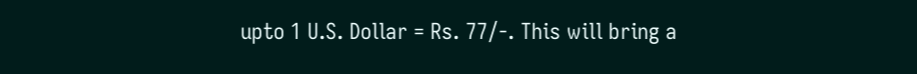upto 1 U.S. Dollar = Rs. 77/-. This will bring a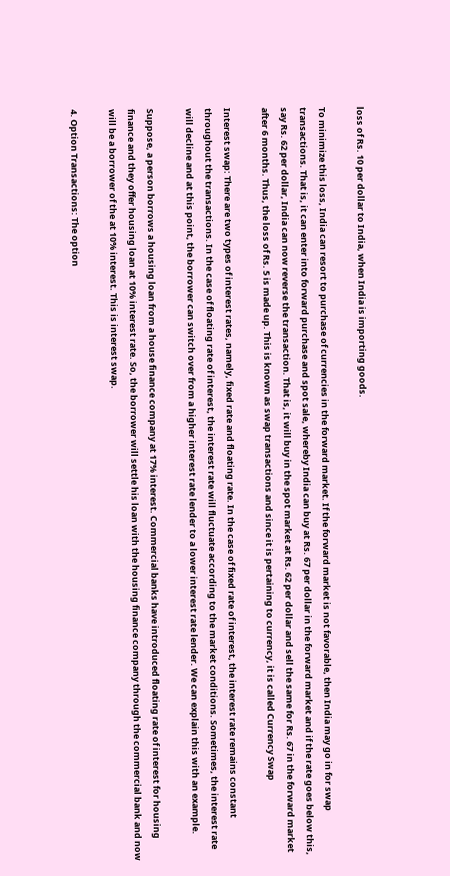loss of Rs. 10 per dollar to India, when India is importing goods.

To minimize this loss, India can resort to purchase of currencies in the forward market. If the forward market is not favorable, then India may go in for swap transactions. That is, it can enter into forward purchase and spot sale, whereby India can buy at Rs. 67 per dollar in the forward market and if the rate goes below this, say Rs. 62 per dollar, India can now reverse the transaction. That is, it will buy in the spot market at Rs. 62 per dollar and sell the same for Rs. 67 in the forward market after 6 months. Thus, the loss of Rs. 5 is made up. This is known as swap transactions and since it is pertaining to currency, it is called Currency Swap

Interest swap: There are two types of interest rates, namely, fixed rate and floating rate. In the case of fixed rate of interest, the interest rate remains constant throughout the transactions. In the case of floating rate of interest, the interest rate will fluctuate according to the market conditions. Sometimes, the interest rate will decline and at this point, the borrower can switch over from a higher interest rate lender to a lower interest rate lender. We can explain this with an example.

Suppose, a person borrows a housing loan from a house finance company at 17% interest. Commercial banks have introduced floating rate of interest for housing finance and they offer housing loan at 10% interest rate. So, the borrower will settle his loan with the housing finance company through the commercial bank and now will be a borrower of the at 10% interest. This is interest swap.

4. Option Transactions: The option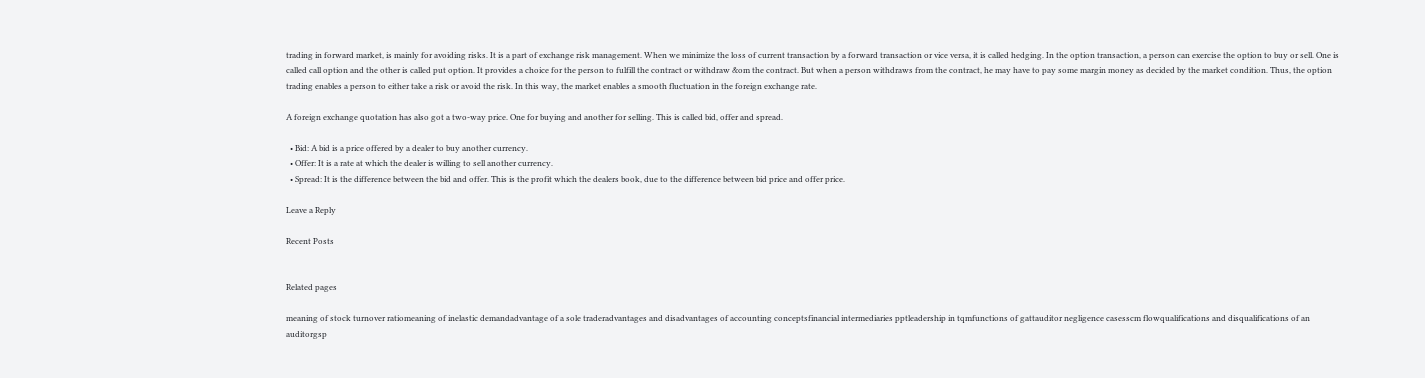trading in forward market, is mainly for avoiding risks. It is a part of exchange risk management. When we minimize the loss of current transaction by a forward transaction or vice versa, it is called hedging. In the option transaction, a person can exercise the option to buy or sell. One is called call option and the other is called put option. It provides a choice for the person to fulfill the contract or withdraw &om the contract. But when a person withdraws from the contract, he may have to pay some margin money as decided by the market condition. Thus, the option trading enables a person to either take a risk or avoid the risk. In this way, the market enables a smooth fluctuation in the foreign exchange rate.

A foreign exchange quotation has also got a two-way price. One for buying and another for selling. This is called bid, offer and spread.

  • Bid: A bid is a price offered by a dealer to buy another currency.
  • Offer: It is a rate at which the dealer is willing to sell another currency.
  • Spread: It is the difference between the bid and offer. This is the profit which the dealers book, due to the difference between bid price and offer price.

Leave a Reply

Recent Posts


Related pages

meaning of stock turnover ratiomeaning of inelastic demandadvantage of a sole traderadvantages and disadvantages of accounting conceptsfinancial intermediaries pptleadership in tqmfunctions of gattauditor negligence casesscm flowqualifications and disqualifications of an auditorgsp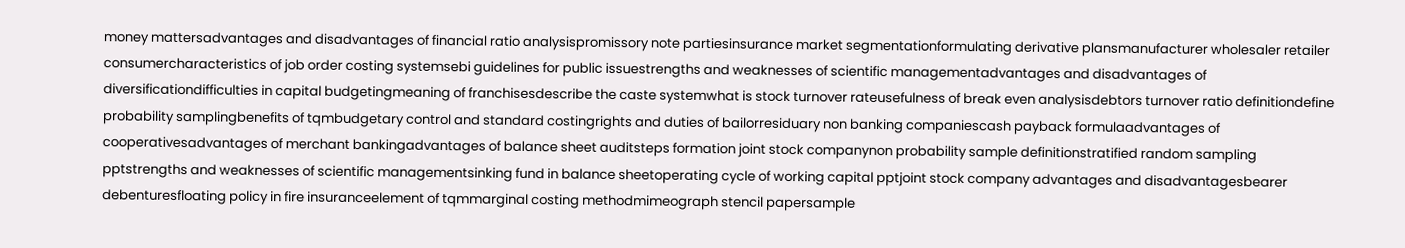money mattersadvantages and disadvantages of financial ratio analysispromissory note partiesinsurance market segmentationformulating derivative plansmanufacturer wholesaler retailer consumercharacteristics of job order costing systemsebi guidelines for public issuestrengths and weaknesses of scientific managementadvantages and disadvantages of diversificationdifficulties in capital budgetingmeaning of franchisesdescribe the caste systemwhat is stock turnover rateusefulness of break even analysisdebtors turnover ratio definitiondefine probability samplingbenefits of tqmbudgetary control and standard costingrights and duties of bailorresiduary non banking companiescash payback formulaadvantages of cooperativesadvantages of merchant bankingadvantages of balance sheet auditsteps formation joint stock companynon probability sample definitionstratified random sampling pptstrengths and weaknesses of scientific managementsinking fund in balance sheetoperating cycle of working capital pptjoint stock company advantages and disadvantagesbearer debenturesfloating policy in fire insuranceelement of tqmmarginal costing methodmimeograph stencil papersample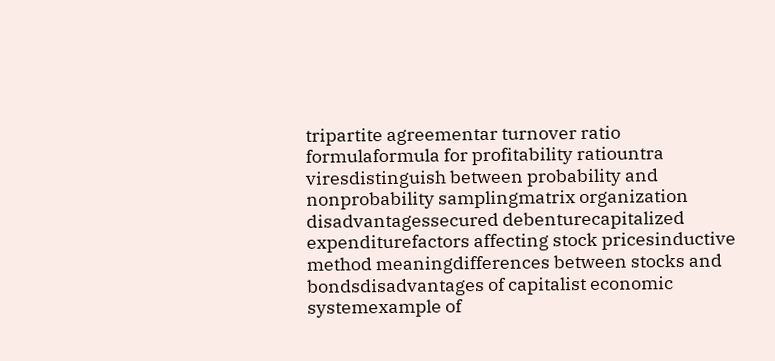tripartite agreementar turnover ratio formulaformula for profitability ratiountra viresdistinguish between probability and nonprobability samplingmatrix organization disadvantagessecured debenturecapitalized expenditurefactors affecting stock pricesinductive method meaningdifferences between stocks and bondsdisadvantages of capitalist economic systemexample of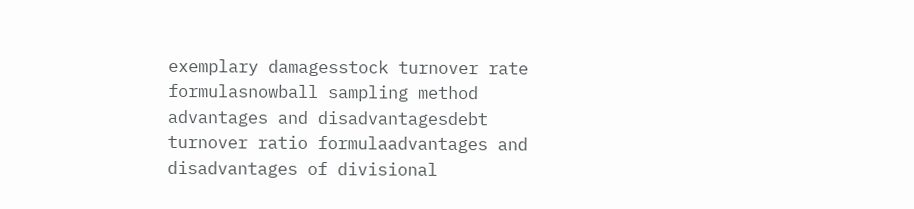exemplary damagesstock turnover rate formulasnowball sampling method advantages and disadvantagesdebt turnover ratio formulaadvantages and disadvantages of divisional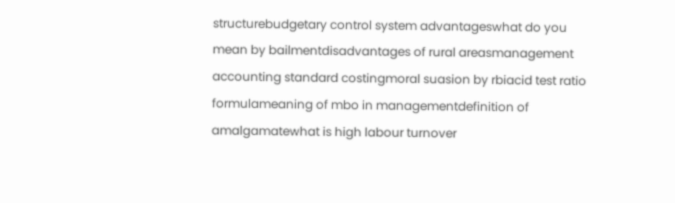structurebudgetary control system advantageswhat do you mean by bailmentdisadvantages of rural areasmanagement accounting standard costingmoral suasion by rbiacid test ratio formulameaning of mbo in managementdefinition of amalgamatewhat is high labour turnover